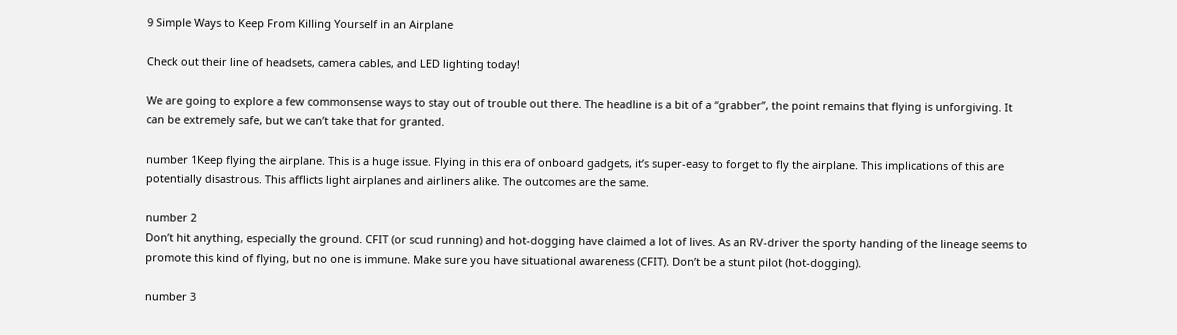9 Simple Ways to Keep From Killing Yourself in an Airplane

Check out their line of headsets, camera cables, and LED lighting today!

We are going to explore a few commonsense ways to stay out of trouble out there. The headline is a bit of a “grabber”, the point remains that flying is unforgiving. It can be extremely safe, but we can’t take that for granted.

number 1Keep flying the airplane. This is a huge issue. Flying in this era of onboard gadgets, it’s super-easy to forget to fly the airplane. This implications of this are potentially disastrous. This afflicts light airplanes and airliners alike. The outcomes are the same.

number 2
Don’t hit anything, especially the ground. CFIT (or scud running) and hot-dogging have claimed a lot of lives. As an RV-driver the sporty handing of the lineage seems to promote this kind of flying, but no one is immune. Make sure you have situational awareness (CFIT). Don’t be a stunt pilot (hot-dogging).

number 3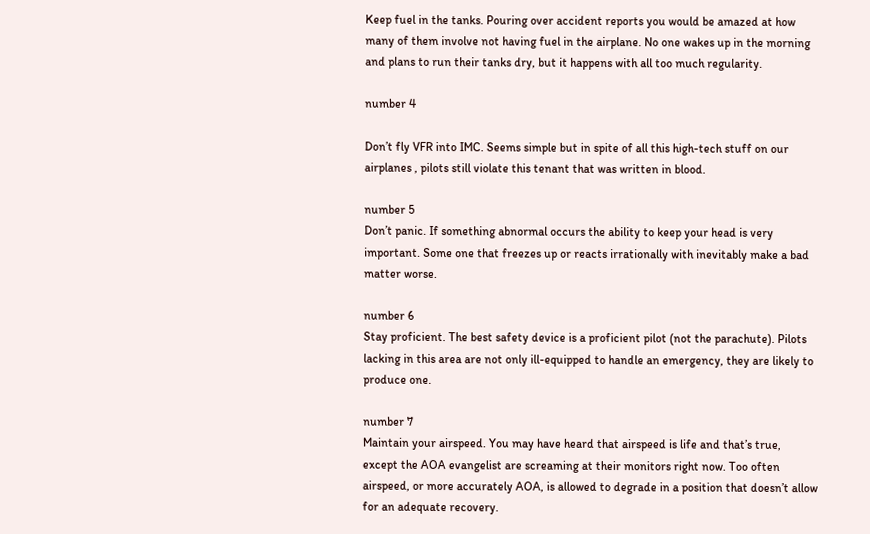Keep fuel in the tanks. Pouring over accident reports you would be amazed at how many of them involve not having fuel in the airplane. No one wakes up in the morning and plans to run their tanks dry, but it happens with all too much regularity.

number 4

Don’t fly VFR into IMC. Seems simple but in spite of all this high-tech stuff on our airplanes , pilots still violate this tenant that was written in blood.

number 5
Don’t panic. If something abnormal occurs the ability to keep your head is very important. Some one that freezes up or reacts irrationally with inevitably make a bad matter worse.

number 6
Stay proficient. The best safety device is a proficient pilot (not the parachute). Pilots lacking in this area are not only ill-equipped to handle an emergency, they are likely to produce one.

number 7
Maintain your airspeed. You may have heard that airspeed is life and that’s true, except the AOA evangelist are screaming at their monitors right now. Too often airspeed, or more accurately AOA, is allowed to degrade in a position that doesn’t allow for an adequate recovery.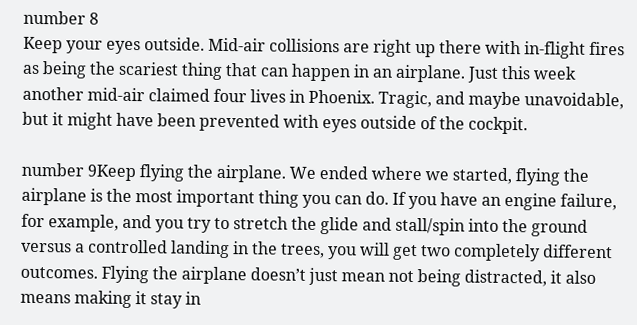number 8
Keep your eyes outside. Mid-air collisions are right up there with in-flight fires as being the scariest thing that can happen in an airplane. Just this week another mid-air claimed four lives in Phoenix. Tragic, and maybe unavoidable, but it might have been prevented with eyes outside of the cockpit.

number 9Keep flying the airplane. We ended where we started, flying the airplane is the most important thing you can do. If you have an engine failure, for example, and you try to stretch the glide and stall/spin into the ground versus a controlled landing in the trees, you will get two completely different outcomes. Flying the airplane doesn’t just mean not being distracted, it also means making it stay in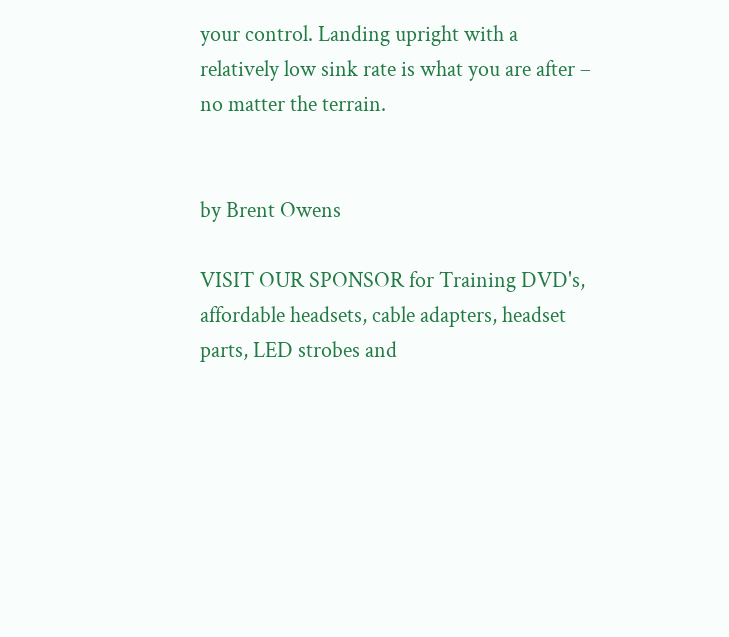your control. Landing upright with a relatively low sink rate is what you are after – no matter the terrain.


by Brent Owens

VISIT OUR SPONSOR for Training DVD's, affordable headsets, cable adapters, headset parts, LED strobes and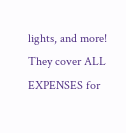lights, and more! They cover ALL EXPENSES for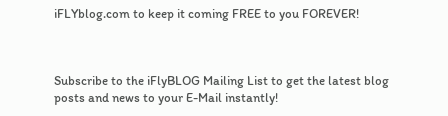iFLYblog.com to keep it coming FREE to you FOREVER!



Subscribe to the iFlyBLOG Mailing List to get the latest blog posts and news to your E-Mail instantly!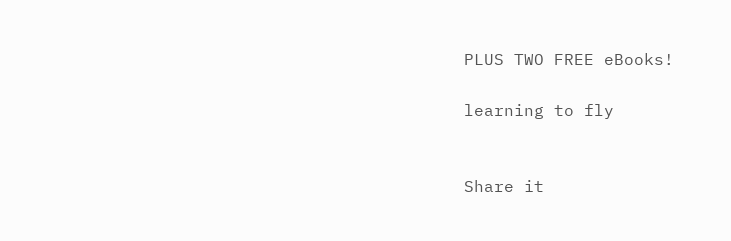PLUS TWO FREE eBooks!

learning to fly


Share it